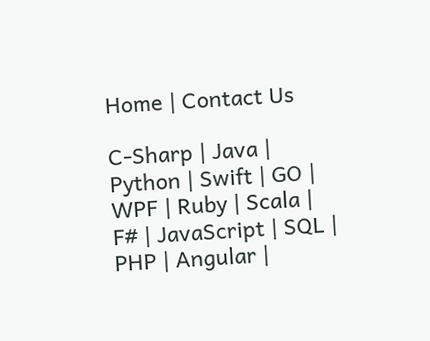Home | Contact Us

C-Sharp | Java | Python | Swift | GO | WPF | Ruby | Scala | F# | JavaScript | SQL | PHP | Angular |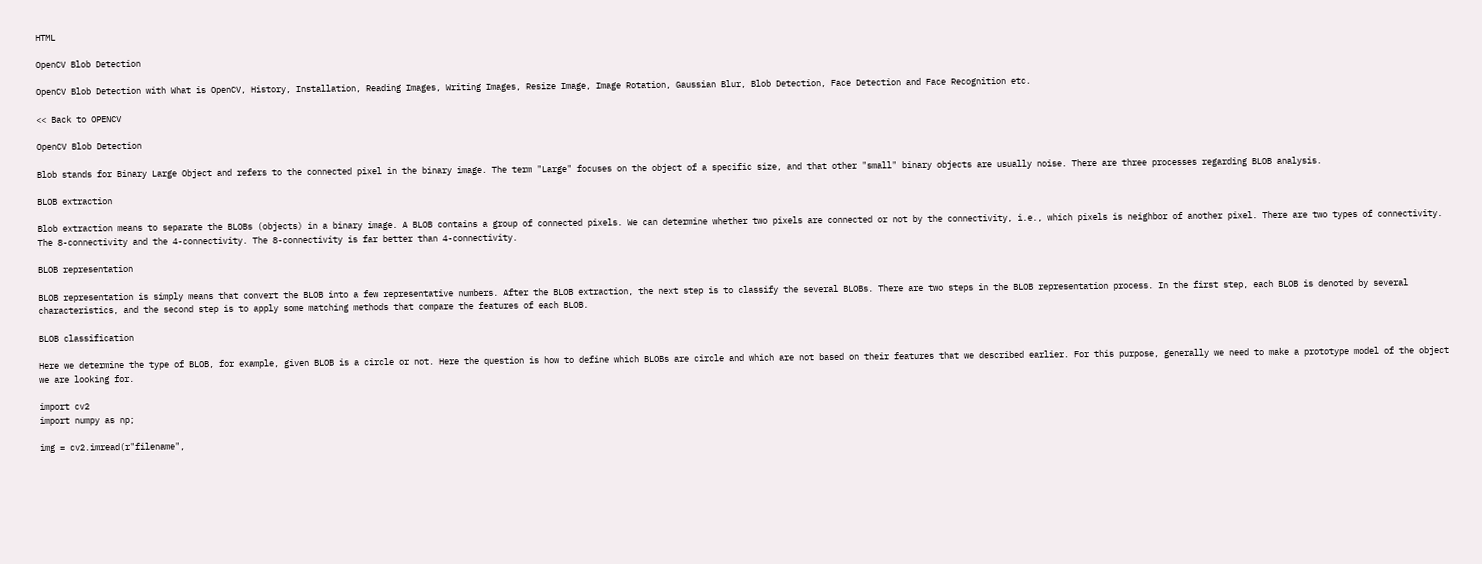HTML

OpenCV Blob Detection

OpenCV Blob Detection with What is OpenCV, History, Installation, Reading Images, Writing Images, Resize Image, Image Rotation, Gaussian Blur, Blob Detection, Face Detection and Face Recognition etc.

<< Back to OPENCV

OpenCV Blob Detection

Blob stands for Binary Large Object and refers to the connected pixel in the binary image. The term "Large" focuses on the object of a specific size, and that other "small" binary objects are usually noise. There are three processes regarding BLOB analysis.

BLOB extraction

Blob extraction means to separate the BLOBs (objects) in a binary image. A BLOB contains a group of connected pixels. We can determine whether two pixels are connected or not by the connectivity, i.e., which pixels is neighbor of another pixel. There are two types of connectivity. The 8-connectivity and the 4-connectivity. The 8-connectivity is far better than 4-connectivity.

BLOB representation

BLOB representation is simply means that convert the BLOB into a few representative numbers. After the BLOB extraction, the next step is to classify the several BLOBs. There are two steps in the BLOB representation process. In the first step, each BLOB is denoted by several characteristics, and the second step is to apply some matching methods that compare the features of each BLOB.

BLOB classification

Here we determine the type of BLOB, for example, given BLOB is a circle or not. Here the question is how to define which BLOBs are circle and which are not based on their features that we described earlier. For this purpose, generally we need to make a prototype model of the object we are looking for.

import cv2
import numpy as np;

img = cv2.imread(r"filename",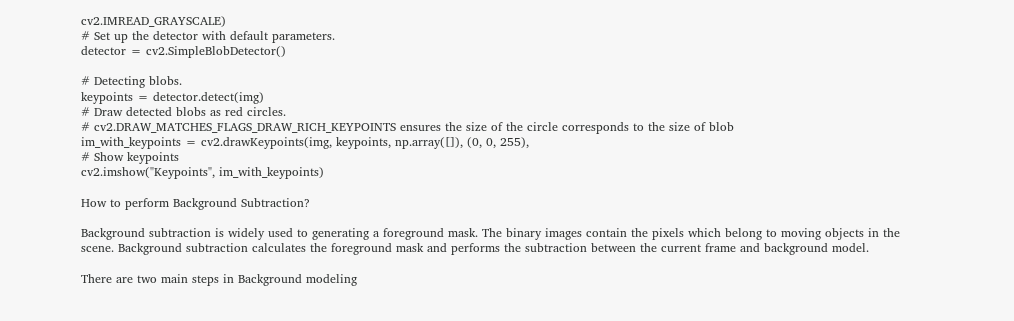cv2.IMREAD_GRAYSCALE)
# Set up the detector with default parameters.
detector = cv2.SimpleBlobDetector()

# Detecting blobs.
keypoints = detector.detect(img)
# Draw detected blobs as red circles.
# cv2.DRAW_MATCHES_FLAGS_DRAW_RICH_KEYPOINTS ensures the size of the circle corresponds to the size of blob
im_with_keypoints = cv2.drawKeypoints(img, keypoints, np.array([]), (0, 0, 255),
# Show keypoints
cv2.imshow("Keypoints", im_with_keypoints)

How to perform Background Subtraction?

Background subtraction is widely used to generating a foreground mask. The binary images contain the pixels which belong to moving objects in the scene. Background subtraction calculates the foreground mask and performs the subtraction between the current frame and background model.

There are two main steps in Background modeling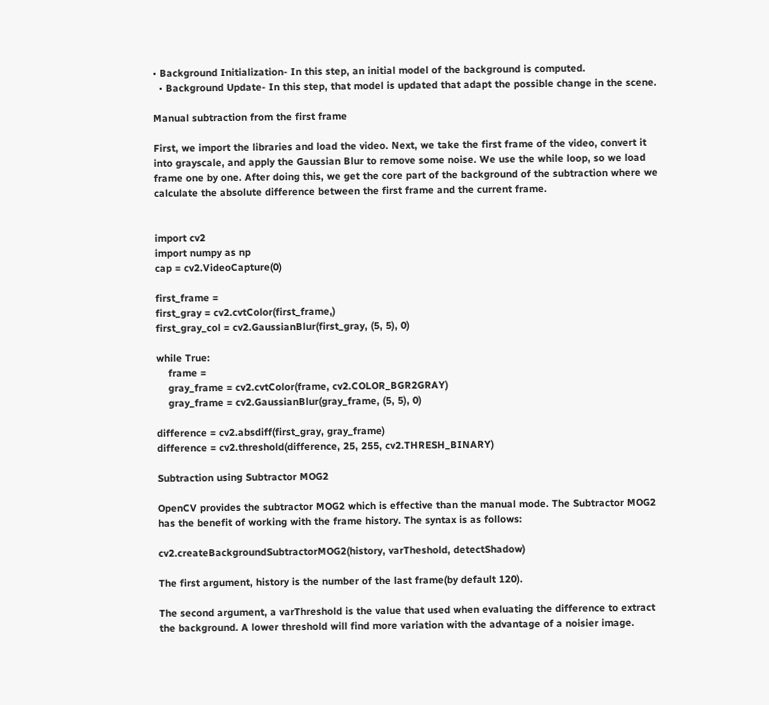• Background Initialization- In this step, an initial model of the background is computed.
  • Background Update- In this step, that model is updated that adapt the possible change in the scene.

Manual subtraction from the first frame

First, we import the libraries and load the video. Next, we take the first frame of the video, convert it into grayscale, and apply the Gaussian Blur to remove some noise. We use the while loop, so we load frame one by one. After doing this, we get the core part of the background of the subtraction where we calculate the absolute difference between the first frame and the current frame.


import cv2
import numpy as np
cap = cv2.VideoCapture(0)

first_frame =
first_gray = cv2.cvtColor(first_frame,)
first_gray_col = cv2.GaussianBlur(first_gray, (5, 5), 0)

while True:
    frame =
    gray_frame = cv2.cvtColor(frame, cv2.COLOR_BGR2GRAY)
    gray_frame = cv2.GaussianBlur(gray_frame, (5, 5), 0)

difference = cv2.absdiff(first_gray, gray_frame)
difference = cv2.threshold(difference, 25, 255, cv2.THRESH_BINARY)

Subtraction using Subtractor MOG2

OpenCV provides the subtractor MOG2 which is effective than the manual mode. The Subtractor MOG2 has the benefit of working with the frame history. The syntax is as follows:

cv2.createBackgroundSubtractorMOG2(history, varTheshold, detectShadow)

The first argument, history is the number of the last frame(by default 120).

The second argument, a varThreshold is the value that used when evaluating the difference to extract the background. A lower threshold will find more variation with the advantage of a noisier image.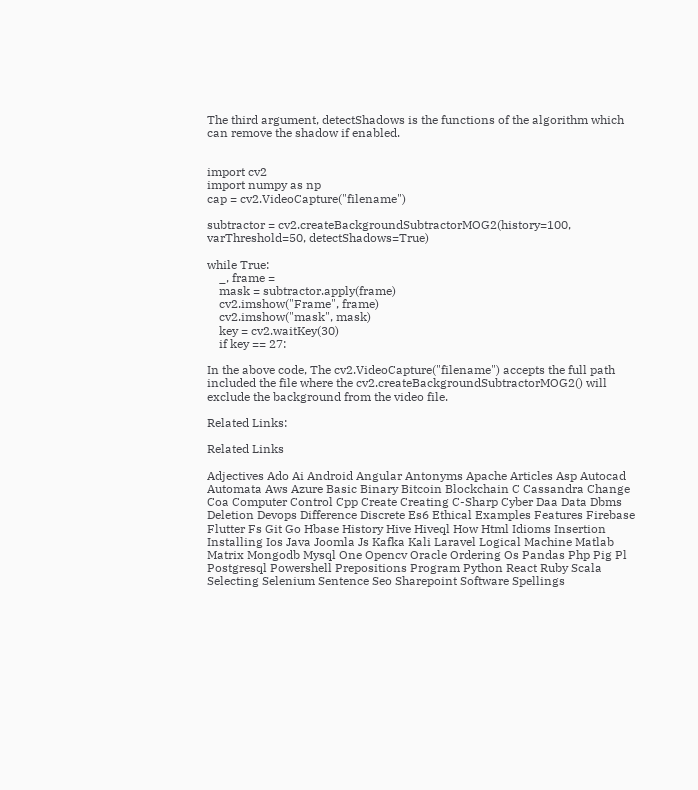The third argument, detectShadows is the functions of the algorithm which can remove the shadow if enabled.


import cv2
import numpy as np
cap = cv2.VideoCapture("filename")

subtractor = cv2.createBackgroundSubtractorMOG2(history=100, varThreshold=50, detectShadows=True)

while True:
    _, frame =
    mask = subtractor.apply(frame)
    cv2.imshow("Frame", frame)
    cv2.imshow("mask", mask)
    key = cv2.waitKey(30)
    if key == 27:

In the above code, The cv2.VideoCapture("filename") accepts the full path included the file where the cv2.createBackgroundSubtractorMOG2() will exclude the background from the video file.

Related Links:

Related Links

Adjectives Ado Ai Android Angular Antonyms Apache Articles Asp Autocad Automata Aws Azure Basic Binary Bitcoin Blockchain C Cassandra Change Coa Computer Control Cpp Create Creating C-Sharp Cyber Daa Data Dbms Deletion Devops Difference Discrete Es6 Ethical Examples Features Firebase Flutter Fs Git Go Hbase History Hive Hiveql How Html Idioms Insertion Installing Ios Java Joomla Js Kafka Kali Laravel Logical Machine Matlab Matrix Mongodb Mysql One Opencv Oracle Ordering Os Pandas Php Pig Pl Postgresql Powershell Prepositions Program Python React Ruby Scala Selecting Selenium Sentence Seo Sharepoint Software Spellings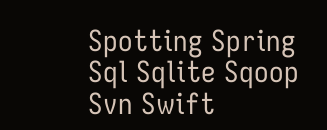Spotting Spring Sql Sqlite Sqoop Svn Swift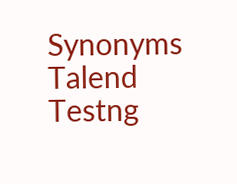Synonyms Talend Testng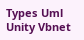Types Uml Unity Vbnet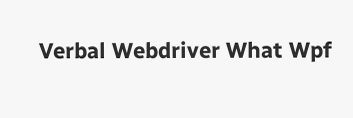Verbal Webdriver What Wpf